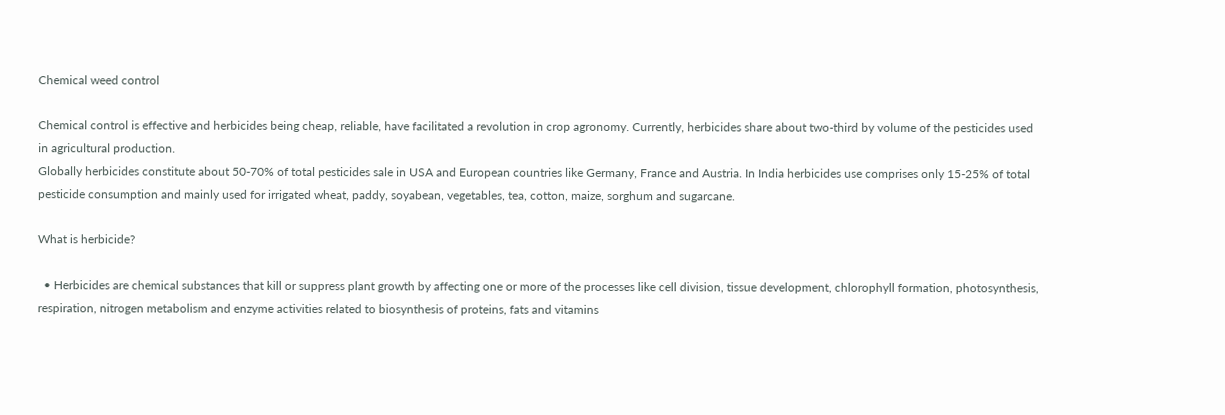Chemical weed control

Chemical control is effective and herbicides being cheap, reliable, have facilitated a revolution in crop agronomy. Currently, herbicides share about two-third by volume of the pesticides used in agricultural production.
Globally herbicides constitute about 50-70% of total pesticides sale in USA and European countries like Germany, France and Austria. In India herbicides use comprises only 15-25% of total pesticide consumption and mainly used for irrigated wheat, paddy, soyabean, vegetables, tea, cotton, maize, sorghum and sugarcane.

What is herbicide?

  • Herbicides are chemical substances that kill or suppress plant growth by affecting one or more of the processes like cell division, tissue development, chlorophyll formation, photosynthesis, respiration, nitrogen metabolism and enzyme activities related to biosynthesis of proteins, fats and vitamins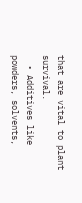that are vital to plant survival.
  • Additives like powders, solvents,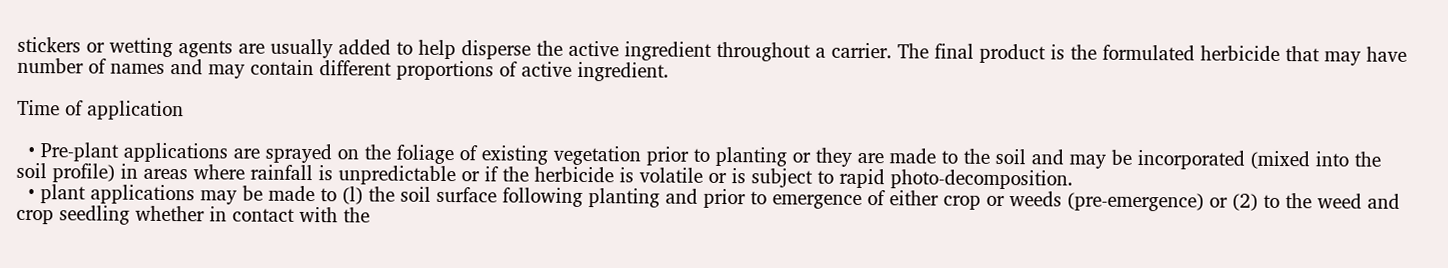stickers or wetting agents are usually added to help disperse the active ingredient throughout a carrier. The final product is the formulated herbicide that may have number of names and may contain different proportions of active ingredient.

Time of application

  • Pre-plant applications are sprayed on the foliage of existing vegetation prior to planting or they are made to the soil and may be incorporated (mixed into the soil profile) in areas where rainfall is unpredictable or if the herbicide is volatile or is subject to rapid photo-decomposition.
  • plant applications may be made to (l) the soil surface following planting and prior to emergence of either crop or weeds (pre-emergence) or (2) to the weed and crop seedling whether in contact with the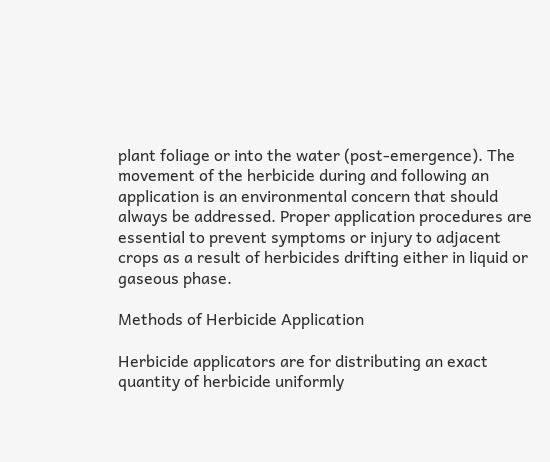plant foliage or into the water (post-emergence). The movement of the herbicide during and following an application is an environmental concern that should always be addressed. Proper application procedures are essential to prevent symptoms or injury to adjacent crops as a result of herbicides drifting either in liquid or gaseous phase.

Methods of Herbicide Application

Herbicide applicators are for distributing an exact quantity of herbicide uniformly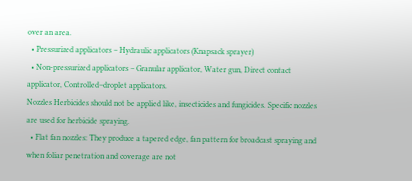over an area.
  • Pressurized applicators – Hydraulic applicators (Knapsack sprayer)
  • Non-pressurized applicators – Granular applicator, Water gun, Direct contact applicator, Controlled–droplet applicators.
Nozzles Herbicides should not be applied like, insecticides and fungicides. Specific nozzles are used for herbicide spraying.
  • Flat fan nozzles: They produce a tapered edge, fan pattern for broadcast spraying and when foliar penetration and coverage are not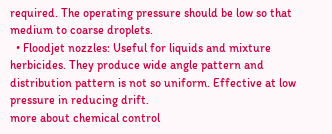required. The operating pressure should be low so that medium to coarse droplets.
  • Floodjet nozzles: Useful for liquids and mixture herbicides. They produce wide angle pattern and distribution pattern is not so uniform. Effective at low pressure in reducing drift.
more about chemical control